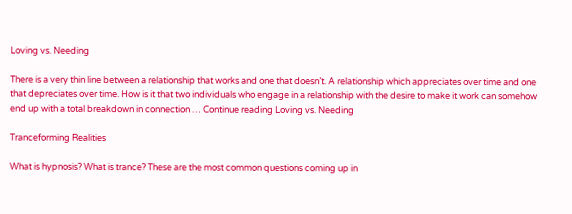Loving vs. Needing

There is a very thin line between a relationship that works and one that doesn’t. A relationship which appreciates over time and one that depreciates over time. How is it that two individuals who engage in a relationship with the desire to make it work can somehow end up with a total breakdown in connection … Continue reading Loving vs. Needing

Tranceforming Realities

What is hypnosis? What is trance? These are the most common questions coming up in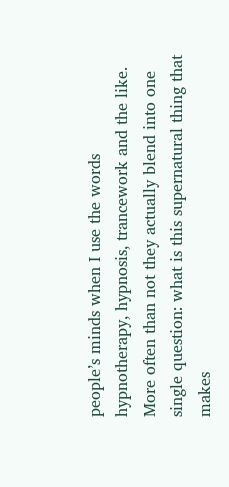people’s minds when I use the words hypnotherapy, hypnosis, trancework and the like. More often than not they actually blend into one single question: what is this supernatural thing that makes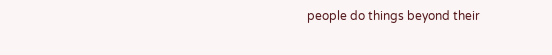people do things beyond their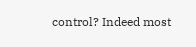control? Indeed most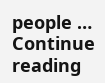people … Continue reading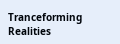Tranceforming Realities